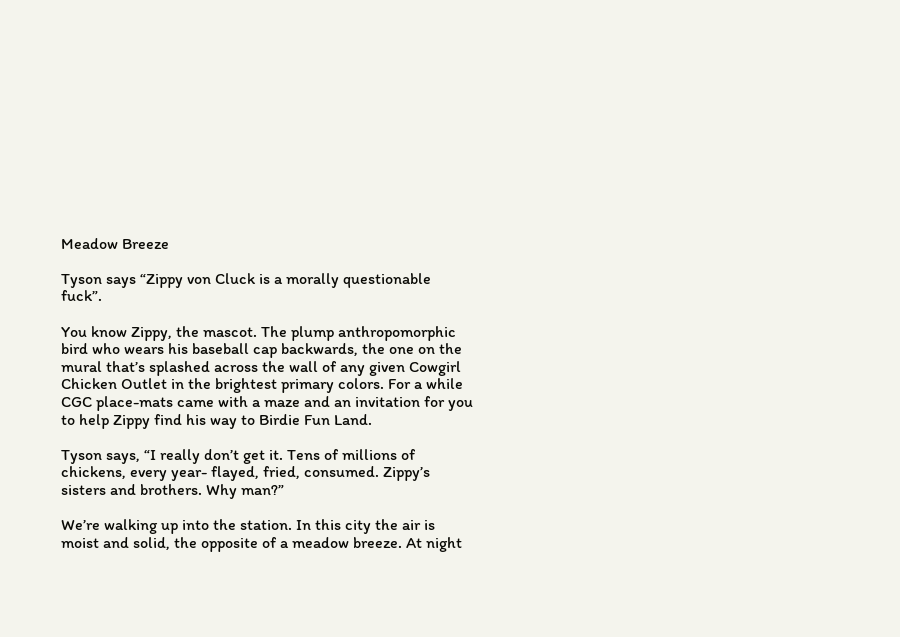Meadow Breeze

Tyson says “Zippy von Cluck is a morally questionable fuck”.

You know Zippy, the mascot. The plump anthropomorphic bird who wears his baseball cap backwards, the one on the mural that’s splashed across the wall of any given Cowgirl Chicken Outlet in the brightest primary colors. For a while CGC place-mats came with a maze and an invitation for you to help Zippy find his way to Birdie Fun Land.

Tyson says, “I really don’t get it. Tens of millions of chickens, every year- flayed, fried, consumed. Zippy’s sisters and brothers. Why man?”

We’re walking up into the station. In this city the air is moist and solid, the opposite of a meadow breeze. At night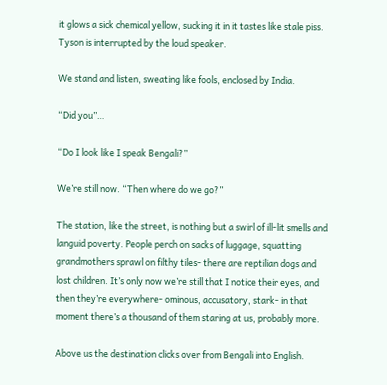it glows a sick chemical yellow, sucking it in it tastes like stale piss. Tyson is interrupted by the loud speaker.

We stand and listen, sweating like fools, enclosed by India.

“Did you”…

“Do I look like I speak Bengali?”

We’re still now. “Then where do we go?”

The station, like the street, is nothing but a swirl of ill-lit smells and languid poverty. People perch on sacks of luggage, squatting grandmothers sprawl on filthy tiles- there are reptilian dogs and lost children. It’s only now we’re still that I notice their eyes, and then they’re everywhere- ominous, accusatory, stark- in that moment there’s a thousand of them staring at us, probably more.

Above us the destination clicks over from Bengali into English.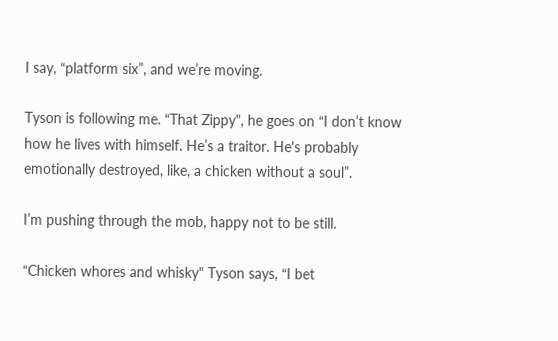I say, “platform six”, and we’re moving.

Tyson is following me. “That Zippy", he goes on “I don’t know how he lives with himself. He’s a traitor. He's probably emotionally destroyed, like, a chicken without a soul”.

I’m pushing through the mob, happy not to be still.

“Chicken whores and whisky" Tyson says, “I bet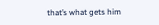that’s what gets him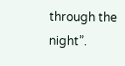through the night”.